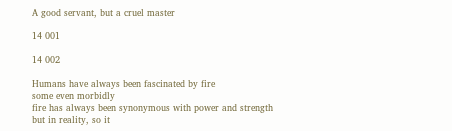A good servant, but a cruel master

14 001

14 002

Humans have always been fascinated by fire
some even morbidly
fire has always been synonymous with power and strength
but in reality, so it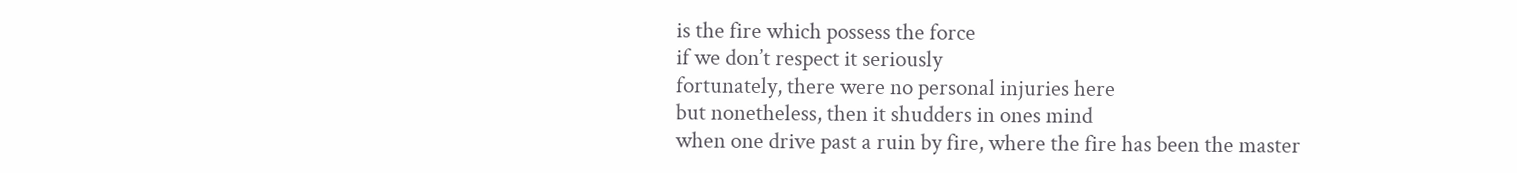is the fire which possess the force
if we don’t respect it seriously
fortunately, there were no personal injuries here
but nonetheless, then it shudders in ones mind
when one drive past a ruin by fire, where the fire has been the master